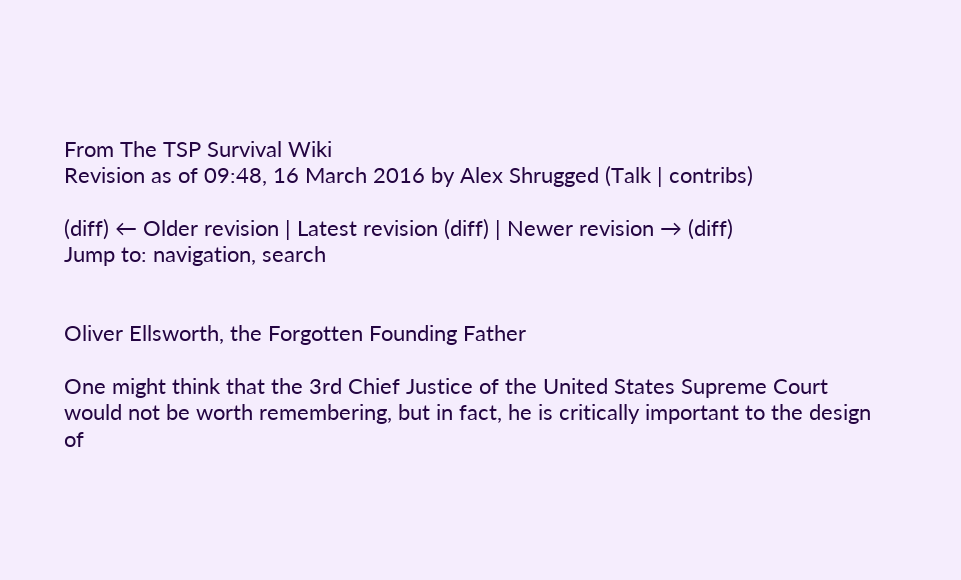From The TSP Survival Wiki
Revision as of 09:48, 16 March 2016 by Alex Shrugged (Talk | contribs)

(diff) ← Older revision | Latest revision (diff) | Newer revision → (diff)
Jump to: navigation, search


Oliver Ellsworth, the Forgotten Founding Father

One might think that the 3rd Chief Justice of the United States Supreme Court would not be worth remembering, but in fact, he is critically important to the design of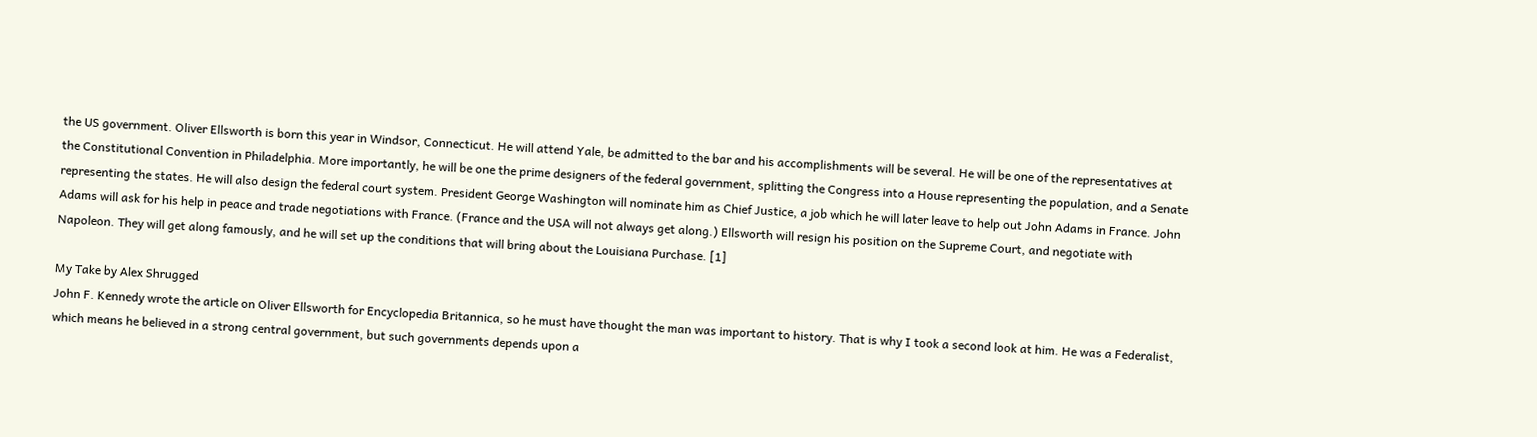the US government. Oliver Ellsworth is born this year in Windsor, Connecticut. He will attend Yale, be admitted to the bar and his accomplishments will be several. He will be one of the representatives at the Constitutional Convention in Philadelphia. More importantly, he will be one the prime designers of the federal government, splitting the Congress into a House representing the population, and a Senate representing the states. He will also design the federal court system. President George Washington will nominate him as Chief Justice, a job which he will later leave to help out John Adams in France. John Adams will ask for his help in peace and trade negotiations with France. (France and the USA will not always get along.) Ellsworth will resign his position on the Supreme Court, and negotiate with Napoleon. They will get along famously, and he will set up the conditions that will bring about the Louisiana Purchase. [1]

My Take by Alex Shrugged
John F. Kennedy wrote the article on Oliver Ellsworth for Encyclopedia Britannica, so he must have thought the man was important to history. That is why I took a second look at him. He was a Federalist, which means he believed in a strong central government, but such governments depends upon a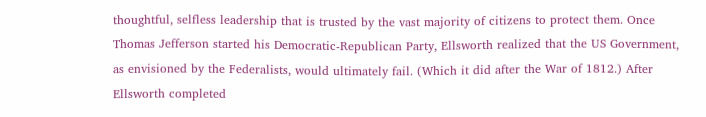thoughtful, selfless leadership that is trusted by the vast majority of citizens to protect them. Once Thomas Jefferson started his Democratic-Republican Party, Ellsworth realized that the US Government, as envisioned by the Federalists, would ultimately fail. (Which it did after the War of 1812.) After Ellsworth completed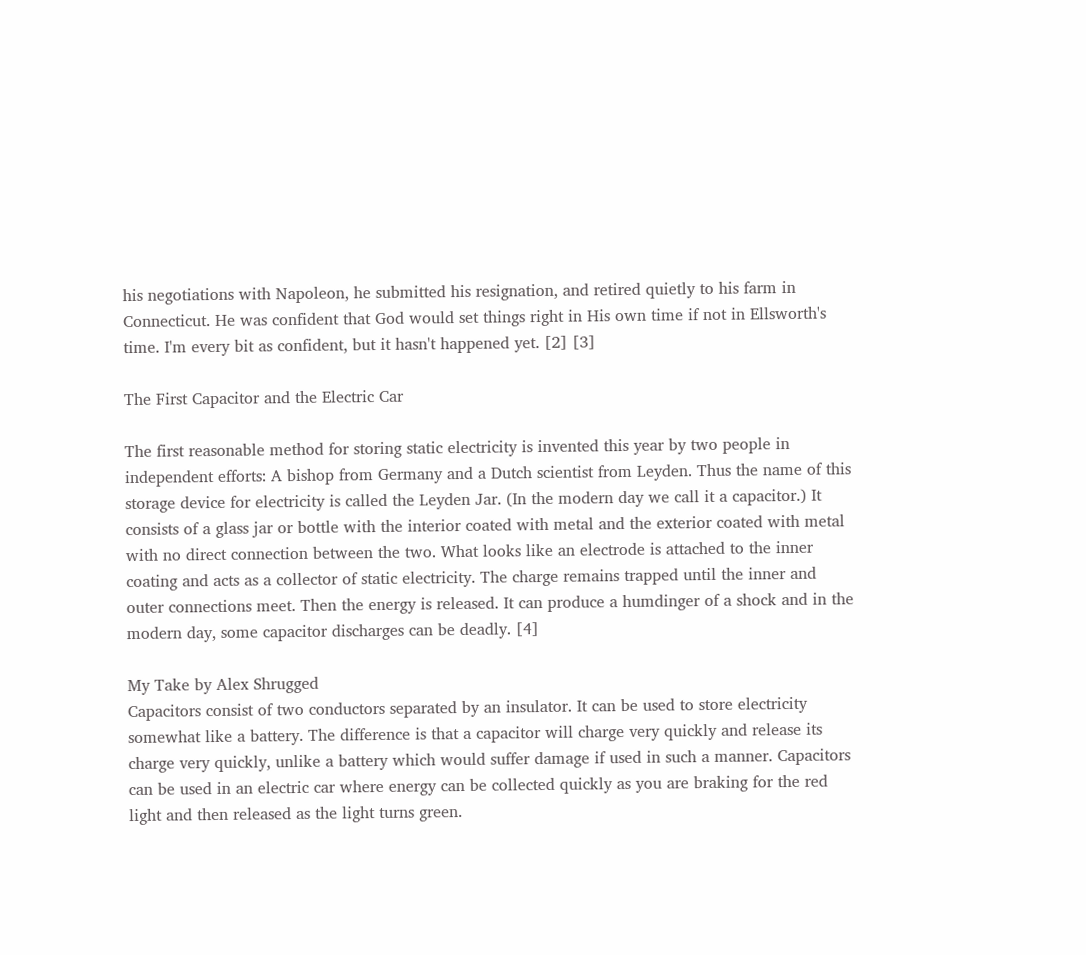his negotiations with Napoleon, he submitted his resignation, and retired quietly to his farm in Connecticut. He was confident that God would set things right in His own time if not in Ellsworth's time. I'm every bit as confident, but it hasn't happened yet. [2] [3]

The First Capacitor and the Electric Car

The first reasonable method for storing static electricity is invented this year by two people in independent efforts: A bishop from Germany and a Dutch scientist from Leyden. Thus the name of this storage device for electricity is called the Leyden Jar. (In the modern day we call it a capacitor.) It consists of a glass jar or bottle with the interior coated with metal and the exterior coated with metal with no direct connection between the two. What looks like an electrode is attached to the inner coating and acts as a collector of static electricity. The charge remains trapped until the inner and outer connections meet. Then the energy is released. It can produce a humdinger of a shock and in the modern day, some capacitor discharges can be deadly. [4]

My Take by Alex Shrugged
Capacitors consist of two conductors separated by an insulator. It can be used to store electricity somewhat like a battery. The difference is that a capacitor will charge very quickly and release its charge very quickly, unlike a battery which would suffer damage if used in such a manner. Capacitors can be used in an electric car where energy can be collected quickly as you are braking for the red light and then released as the light turns green.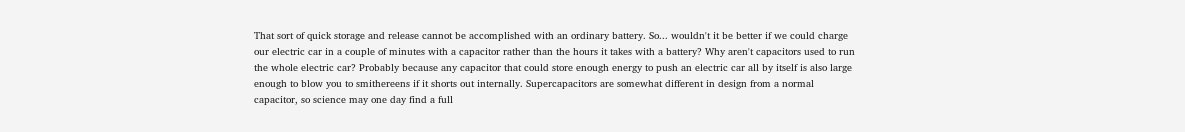That sort of quick storage and release cannot be accomplished with an ordinary battery. So... wouldn't it be better if we could charge our electric car in a couple of minutes with a capacitor rather than the hours it takes with a battery? Why aren't capacitors used to run the whole electric car? Probably because any capacitor that could store enough energy to push an electric car all by itself is also large enough to blow you to smithereens if it shorts out internally. Supercapacitors are somewhat different in design from a normal capacitor, so science may one day find a full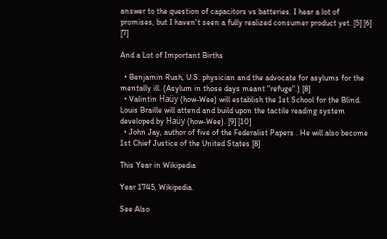answer to the question of capacitors vs batteries. I hear a lot of promises, but I haven't seen a fully realized consumer product yet. [5] [6] [7]

And a Lot of Important Births

  • Benjamin Rush, U.S. physician and the advocate for asylums for the mentally ill. (Asylum in those days meant "refuge".) [8]
  • Valintin Haüy (how-Wee) will establish the 1st School for the Blind. Louis Braille will attend and build upon the tactile reading system developed by Haüy (how-Wee). [9] [10]
  • John Jay, author of five of the Federalist Papers . He will also become 1st Chief Justice of the United States [8]

This Year in Wikipedia

Year 1745, Wikipedia.

See Also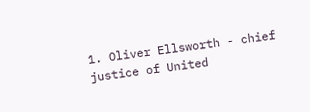1. Oliver Ellsworth - chief justice of United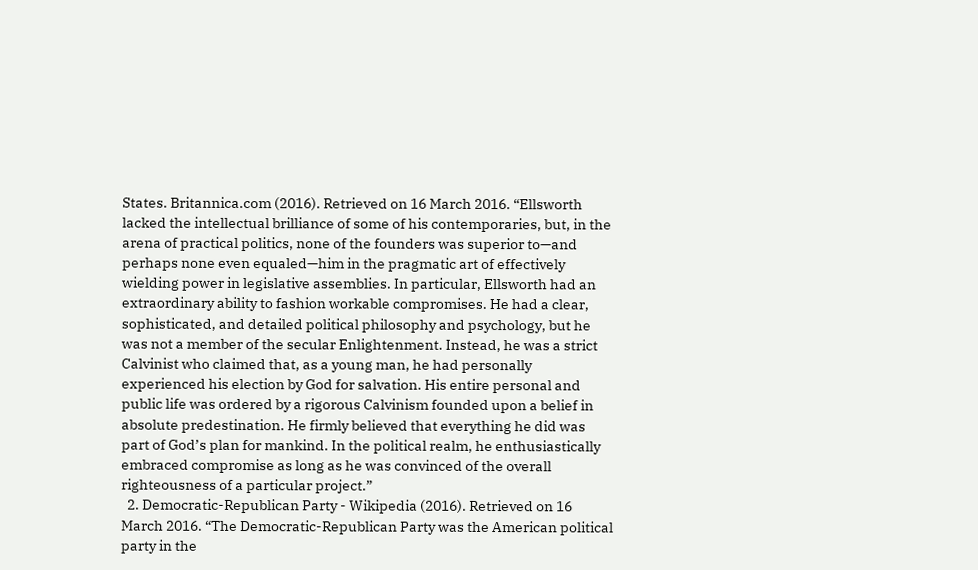States. Britannica.com (2016). Retrieved on 16 March 2016. “Ellsworth lacked the intellectual brilliance of some of his contemporaries, but, in the arena of practical politics, none of the founders was superior to—and perhaps none even equaled—him in the pragmatic art of effectively wielding power in legislative assemblies. In particular, Ellsworth had an extraordinary ability to fashion workable compromises. He had a clear, sophisticated, and detailed political philosophy and psychology, but he was not a member of the secular Enlightenment. Instead, he was a strict Calvinist who claimed that, as a young man, he had personally experienced his election by God for salvation. His entire personal and public life was ordered by a rigorous Calvinism founded upon a belief in absolute predestination. He firmly believed that everything he did was part of God’s plan for mankind. In the political realm, he enthusiastically embraced compromise as long as he was convinced of the overall righteousness of a particular project.”
  2. Democratic-Republican Party - Wikipedia (2016). Retrieved on 16 March 2016. “The Democratic-Republican Party was the American political party in the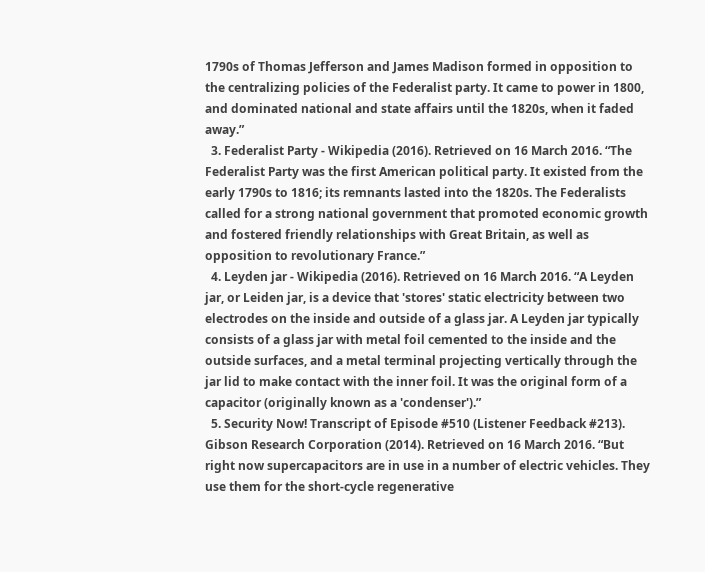1790s of Thomas Jefferson and James Madison formed in opposition to the centralizing policies of the Federalist party. It came to power in 1800, and dominated national and state affairs until the 1820s, when it faded away.”
  3. Federalist Party - Wikipedia (2016). Retrieved on 16 March 2016. “The Federalist Party was the first American political party. It existed from the early 1790s to 1816; its remnants lasted into the 1820s. The Federalists called for a strong national government that promoted economic growth and fostered friendly relationships with Great Britain, as well as opposition to revolutionary France.”
  4. Leyden jar - Wikipedia (2016). Retrieved on 16 March 2016. “A Leyden jar, or Leiden jar, is a device that 'stores' static electricity between two electrodes on the inside and outside of a glass jar. A Leyden jar typically consists of a glass jar with metal foil cemented to the inside and the outside surfaces, and a metal terminal projecting vertically through the jar lid to make contact with the inner foil. It was the original form of a capacitor (originally known as a 'condenser').”
  5. Security Now! Transcript of Episode #510 (Listener Feedback #213). Gibson Research Corporation (2014). Retrieved on 16 March 2016. “But right now supercapacitors are in use in a number of electric vehicles. They use them for the short-cycle regenerative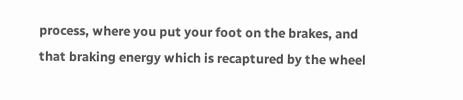process, where you put your foot on the brakes, and that braking energy which is recaptured by the wheel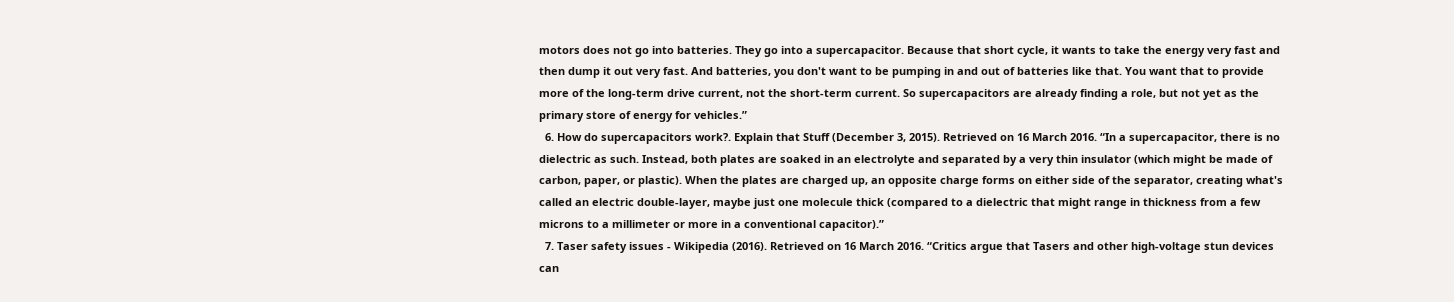motors does not go into batteries. They go into a supercapacitor. Because that short cycle, it wants to take the energy very fast and then dump it out very fast. And batteries, you don't want to be pumping in and out of batteries like that. You want that to provide more of the long-term drive current, not the short-term current. So supercapacitors are already finding a role, but not yet as the primary store of energy for vehicles.”
  6. How do supercapacitors work?. Explain that Stuff (December 3, 2015). Retrieved on 16 March 2016. “In a supercapacitor, there is no dielectric as such. Instead, both plates are soaked in an electrolyte and separated by a very thin insulator (which might be made of carbon, paper, or plastic). When the plates are charged up, an opposite charge forms on either side of the separator, creating what's called an electric double-layer, maybe just one molecule thick (compared to a dielectric that might range in thickness from a few microns to a millimeter or more in a conventional capacitor).”
  7. Taser safety issues - Wikipedia (2016). Retrieved on 16 March 2016. “Critics argue that Tasers and other high-voltage stun devices can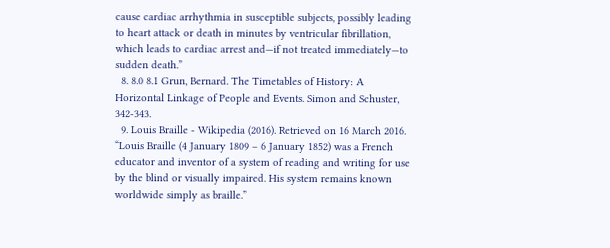cause cardiac arrhythmia in susceptible subjects, possibly leading to heart attack or death in minutes by ventricular fibrillation, which leads to cardiac arrest and—if not treated immediately—to sudden death.”
  8. 8.0 8.1 Grun, Bernard. The Timetables of History: A Horizontal Linkage of People and Events. Simon and Schuster, 342-343.
  9. Louis Braille - Wikipedia (2016). Retrieved on 16 March 2016. “Louis Braille (4 January 1809 – 6 January 1852) was a French educator and inventor of a system of reading and writing for use by the blind or visually impaired. His system remains known worldwide simply as braille.”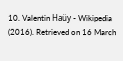10. Valentin Haüy - Wikipedia (2016). Retrieved on 16 March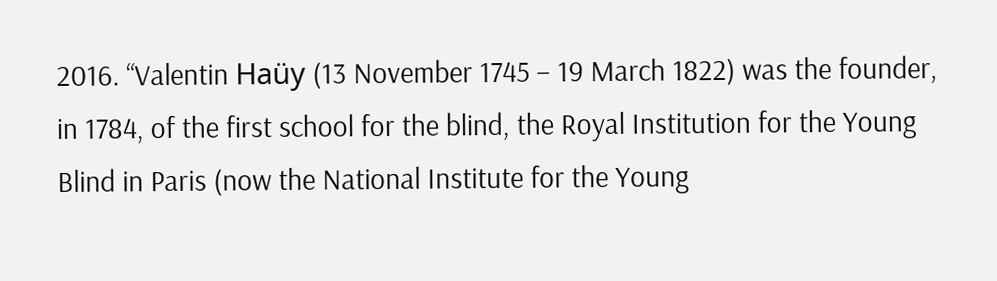2016. “Valentin Haüy (13 November 1745 – 19 March 1822) was the founder, in 1784, of the first school for the blind, the Royal Institution for the Young Blind in Paris (now the National Institute for the Young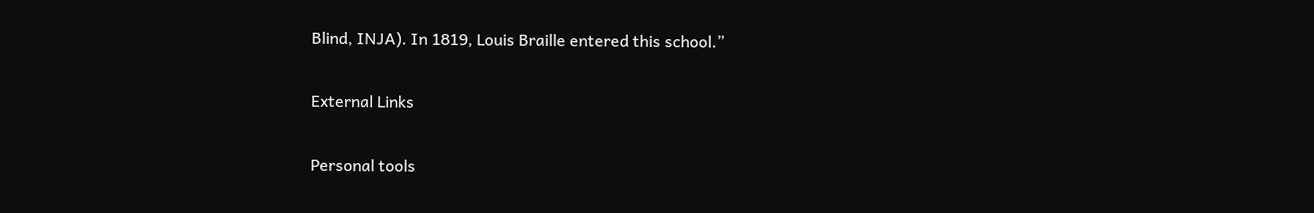Blind, INJA). In 1819, Louis Braille entered this school.”

External Links

Personal tools